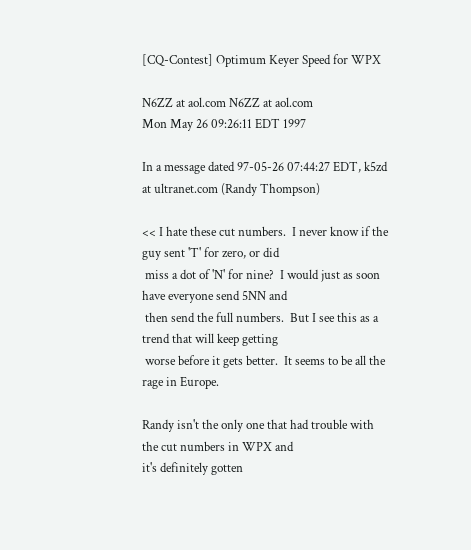[CQ-Contest] Optimum Keyer Speed for WPX

N6ZZ at aol.com N6ZZ at aol.com
Mon May 26 09:26:11 EDT 1997

In a message dated 97-05-26 07:44:27 EDT, k5zd at ultranet.com (Randy Thompson)

<< I hate these cut numbers.  I never know if the guy sent 'T' for zero, or did
 miss a dot of 'N' for nine?  I would just as soon have everyone send 5NN and
 then send the full numbers.  But I see this as a trend that will keep getting
 worse before it gets better.  It seems to be all the rage in Europe.

Randy isn't the only one that had trouble with the cut numbers in WPX and
it's definitely gotten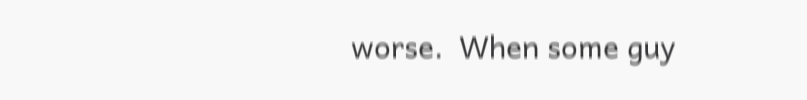worse.  When some guy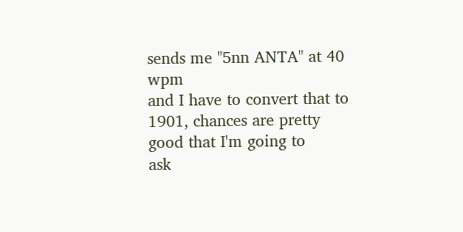sends me "5nn ANTA" at 40 wpm
and I have to convert that to 1901, chances are pretty good that I'm going to
ask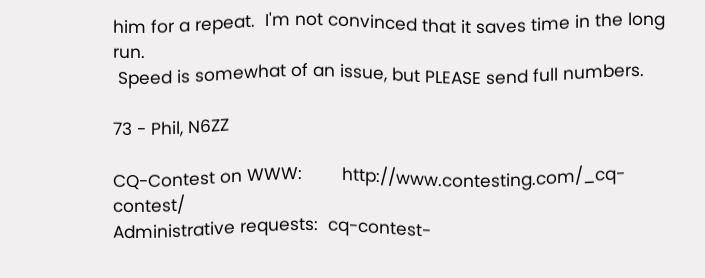him for a repeat.  I'm not convinced that it saves time in the long run.
 Speed is somewhat of an issue, but PLEASE send full numbers.

73 - Phil, N6ZZ

CQ-Contest on WWW:        http://www.contesting.com/_cq-contest/
Administrative requests:  cq-contest-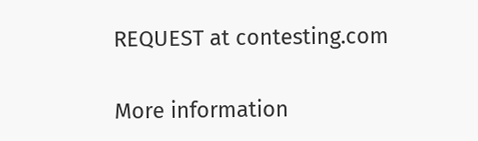REQUEST at contesting.com

More information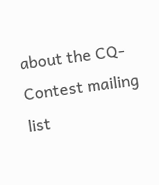about the CQ-Contest mailing list